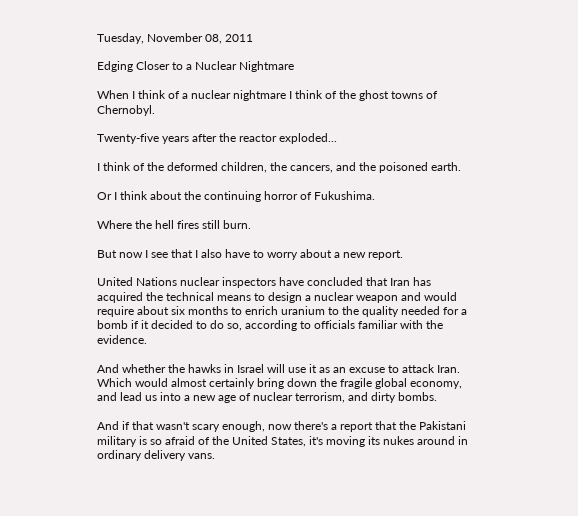Tuesday, November 08, 2011

Edging Closer to a Nuclear Nightmare

When I think of a nuclear nightmare I think of the ghost towns of Chernobyl.

Twenty-five years after the reactor exploded...

I think of the deformed children, the cancers, and the poisoned earth.

Or I think about the continuing horror of Fukushima.

Where the hell fires still burn.

But now I see that I also have to worry about a new report.

United Nations nuclear inspectors have concluded that Iran has acquired the technical means to design a nuclear weapon and would require about six months to enrich uranium to the quality needed for a bomb if it decided to do so, according to officials familiar with the evidence.

And whether the hawks in Israel will use it as an excuse to attack Iran. Which would almost certainly bring down the fragile global economy, and lead us into a new age of nuclear terrorism, and dirty bombs.

And if that wasn't scary enough, now there's a report that the Pakistani military is so afraid of the United States, it's moving its nukes around in ordinary delivery vans.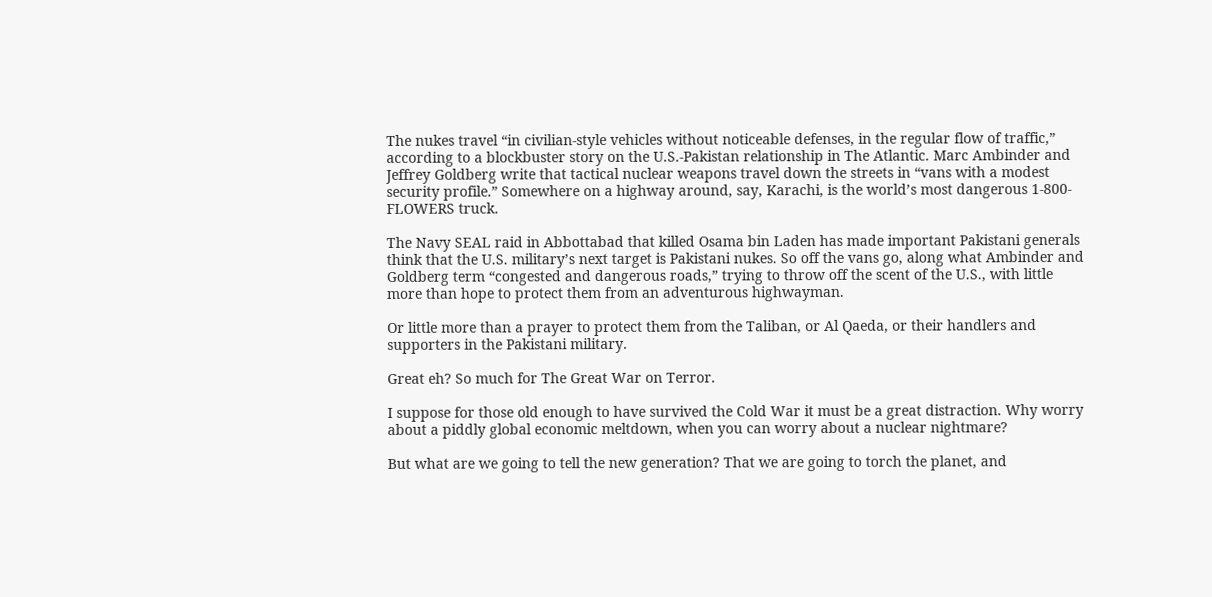The nukes travel “in civilian-style vehicles without noticeable defenses, in the regular flow of traffic,” according to a blockbuster story on the U.S.-Pakistan relationship in The Atlantic. Marc Ambinder and Jeffrey Goldberg write that tactical nuclear weapons travel down the streets in “vans with a modest security profile.” Somewhere on a highway around, say, Karachi, is the world’s most dangerous 1-800-FLOWERS truck.

The Navy SEAL raid in Abbottabad that killed Osama bin Laden has made important Pakistani generals think that the U.S. military’s next target is Pakistani nukes. So off the vans go, along what Ambinder and Goldberg term “congested and dangerous roads,” trying to throw off the scent of the U.S., with little more than hope to protect them from an adventurous highwayman.

Or little more than a prayer to protect them from the Taliban, or Al Qaeda, or their handlers and supporters in the Pakistani military.

Great eh? So much for The Great War on Terror.

I suppose for those old enough to have survived the Cold War it must be a great distraction. Why worry about a piddly global economic meltdown, when you can worry about a nuclear nightmare?

But what are we going to tell the new generation? That we are going to torch the planet, and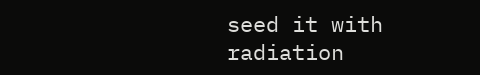seed it with radiation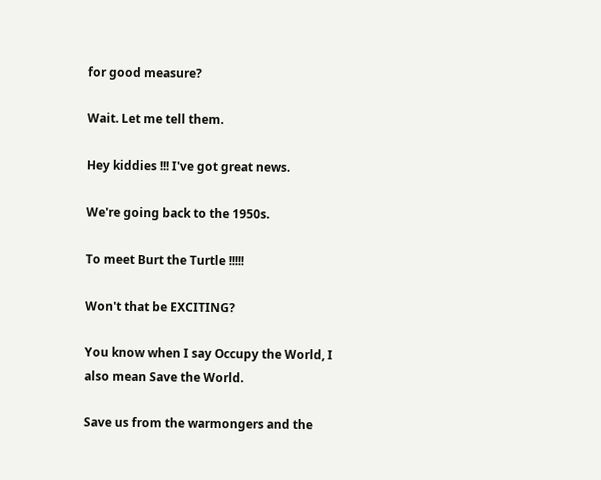for good measure?

Wait. Let me tell them.

Hey kiddies !!! I've got great news.

We're going back to the 1950s.

To meet Burt the Turtle !!!!!

Won't that be EXCITING?

You know when I say Occupy the World, I also mean Save the World.

Save us from the warmongers and the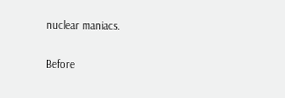nuclear maniacs.

Before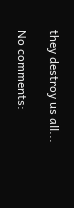they destroy us all...

No comments: